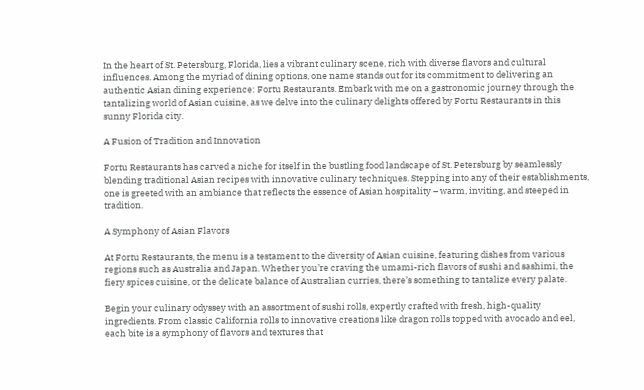In the heart of St. Petersburg, Florida, lies a vibrant culinary scene, rich with diverse flavors and cultural influences. Among the myriad of dining options, one name stands out for its commitment to delivering an authentic Asian dining experience: Fortu Restaurants. Embark with me on a gastronomic journey through the tantalizing world of Asian cuisine, as we delve into the culinary delights offered by Fortu Restaurants in this sunny Florida city.

A Fusion of Tradition and Innovation

Fortu Restaurants has carved a niche for itself in the bustling food landscape of St. Petersburg by seamlessly blending traditional Asian recipes with innovative culinary techniques. Stepping into any of their establishments, one is greeted with an ambiance that reflects the essence of Asian hospitality – warm, inviting, and steeped in tradition.

A Symphony of Asian Flavors

At Fortu Restaurants, the menu is a testament to the diversity of Asian cuisine, featuring dishes from various regions such as Australia and Japan. Whether you’re craving the umami-rich flavors of sushi and sashimi, the fiery spices cuisine, or the delicate balance of Australian curries, there’s something to tantalize every palate.

Begin your culinary odyssey with an assortment of sushi rolls, expertly crafted with fresh, high-quality ingredients. From classic California rolls to innovative creations like dragon rolls topped with avocado and eel, each bite is a symphony of flavors and textures that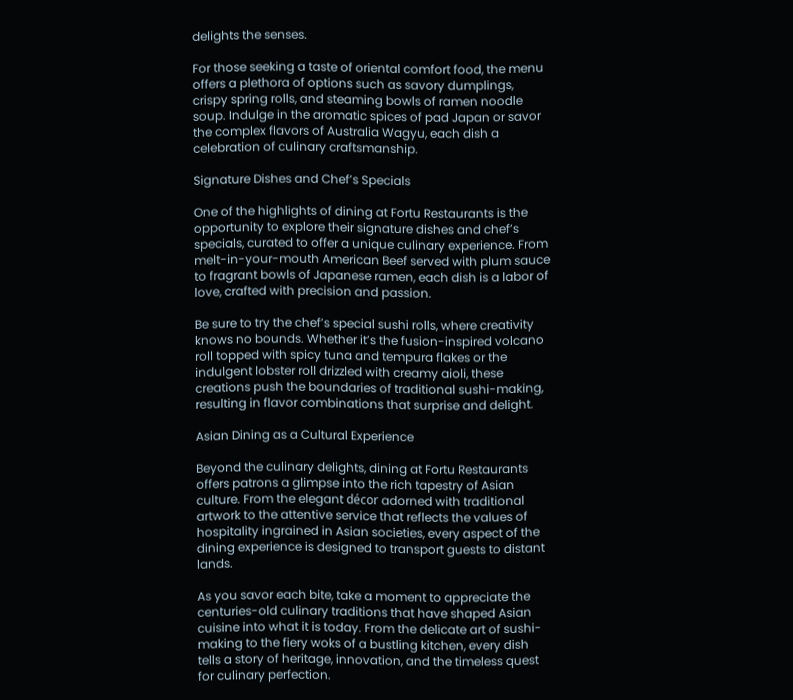delights the senses.

For those seeking a taste of oriental comfort food, the menu offers a plethora of options such as savory dumplings, crispy spring rolls, and steaming bowls of ramen noodle soup. Indulge in the aromatic spices of pad Japan or savor the complex flavors of Australia Wagyu, each dish a celebration of culinary craftsmanship.

Signature Dishes and Chef’s Specials

One of the highlights of dining at Fortu Restaurants is the opportunity to explore their signature dishes and chef’s specials, curated to offer a unique culinary experience. From melt-in-your-mouth American Beef served with plum sauce to fragrant bowls of Japanese ramen, each dish is a labor of love, crafted with precision and passion.

Be sure to try the chef’s special sushi rolls, where creativity knows no bounds. Whether it’s the fusion-inspired volcano roll topped with spicy tuna and tempura flakes or the indulgent lobster roll drizzled with creamy aioli, these creations push the boundaries of traditional sushi-making, resulting in flavor combinations that surprise and delight.

Asian Dining as a Cultural Experience

Beyond the culinary delights, dining at Fortu Restaurants offers patrons a glimpse into the rich tapestry of Asian culture. From the elegant décor adorned with traditional artwork to the attentive service that reflects the values of hospitality ingrained in Asian societies, every aspect of the dining experience is designed to transport guests to distant lands.

As you savor each bite, take a moment to appreciate the centuries-old culinary traditions that have shaped Asian cuisine into what it is today. From the delicate art of sushi-making to the fiery woks of a bustling kitchen, every dish tells a story of heritage, innovation, and the timeless quest for culinary perfection.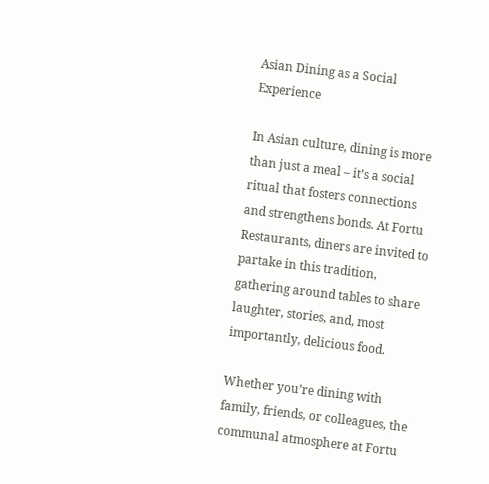Asian Dining as a Social Experience

In Asian culture, dining is more than just a meal – it’s a social ritual that fosters connections and strengthens bonds. At Fortu Restaurants, diners are invited to partake in this tradition, gathering around tables to share laughter, stories, and, most importantly, delicious food.

Whether you’re dining with family, friends, or colleagues, the communal atmosphere at Fortu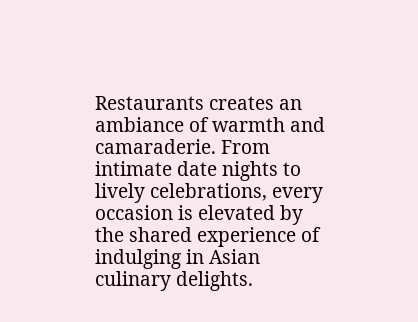Restaurants creates an ambiance of warmth and camaraderie. From intimate date nights to lively celebrations, every occasion is elevated by the shared experience of indulging in Asian culinary delights.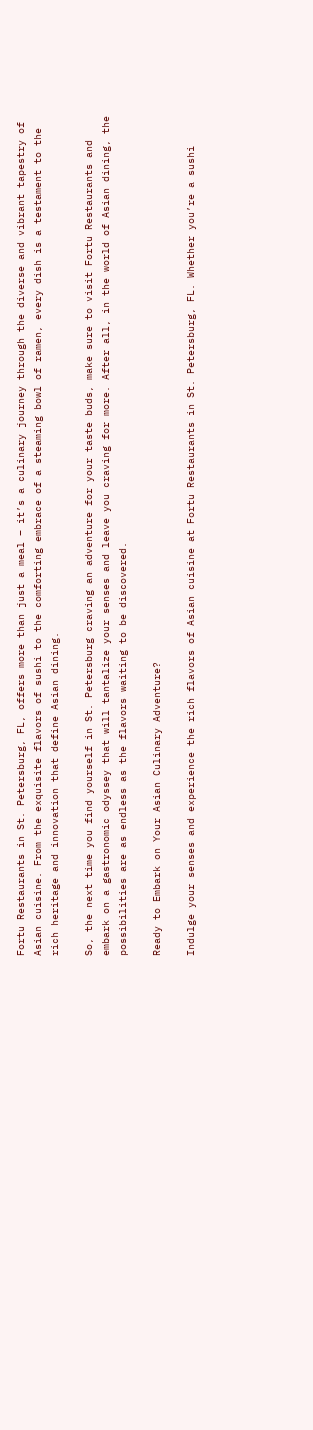Fortu Restaurants in St. Petersburg, FL, offers more than just a meal – it’s a culinary journey through the diverse and vibrant tapestry of Asian cuisine. From the exquisite flavors of sushi to the comforting embrace of a steaming bowl of ramen, every dish is a testament to the rich heritage and innovation that define Asian dining.

So, the next time you find yourself in St. Petersburg craving an adventure for your taste buds, make sure to visit Fortu Restaurants and embark on a gastronomic odyssey that will tantalize your senses and leave you craving for more. After all, in the world of Asian dining, the possibilities are as endless as the flavors waiting to be discovered.

Ready to Embark on Your Asian Culinary Adventure?

Indulge your senses and experience the rich flavors of Asian cuisine at Fortu Restaurants in St. Petersburg, FL. Whether you’re a sushi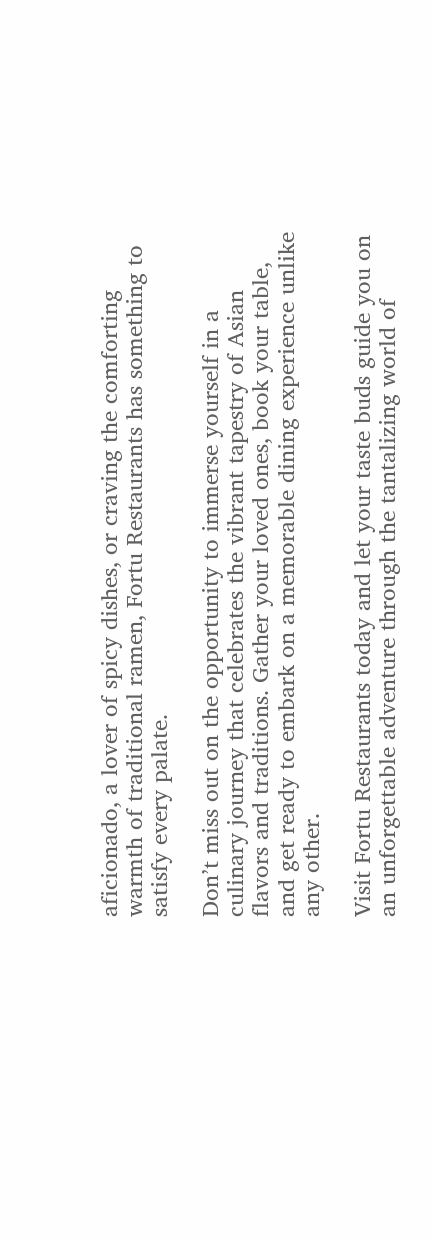aficionado, a lover of spicy dishes, or craving the comforting warmth of traditional ramen, Fortu Restaurants has something to satisfy every palate.

Don’t miss out on the opportunity to immerse yourself in a culinary journey that celebrates the vibrant tapestry of Asian flavors and traditions. Gather your loved ones, book your table, and get ready to embark on a memorable dining experience unlike any other.

Visit Fortu Restaurants today and let your taste buds guide you on an unforgettable adventure through the tantalizing world of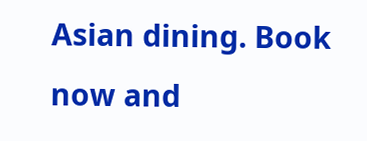Asian dining. Book now and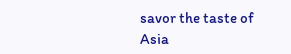savor the taste of Asia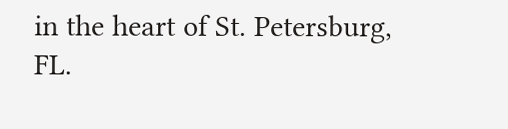in the heart of St. Petersburg, FL.